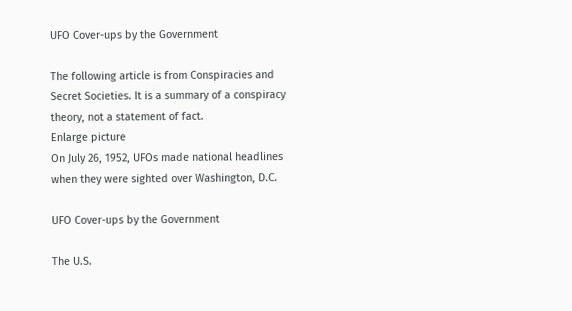UFO Cover-ups by the Government

The following article is from Conspiracies and Secret Societies. It is a summary of a conspiracy theory, not a statement of fact.
Enlarge picture
On July 26, 1952, UFOs made national headlines when they were sighted over Washington, D.C.

UFO Cover-ups by the Government

The U.S.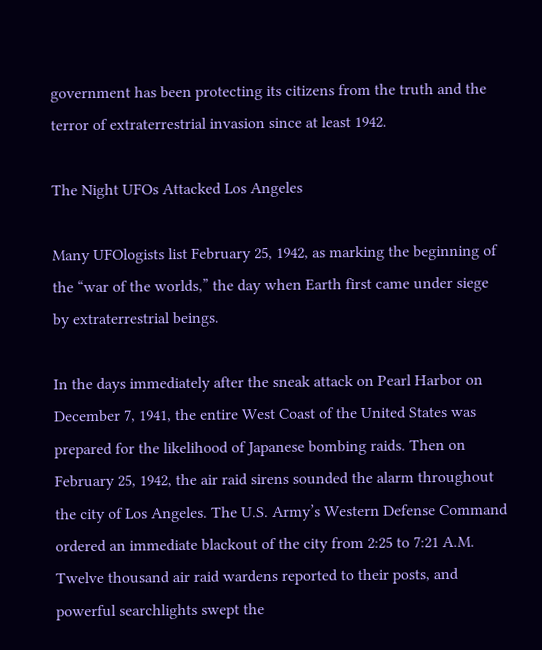government has been protecting its citizens from the truth and the terror of extraterrestrial invasion since at least 1942.

The Night UFOs Attacked Los Angeles

Many UFOlogists list February 25, 1942, as marking the beginning of the “war of the worlds,” the day when Earth first came under siege by extraterrestrial beings.

In the days immediately after the sneak attack on Pearl Harbor on December 7, 1941, the entire West Coast of the United States was prepared for the likelihood of Japanese bombing raids. Then on February 25, 1942, the air raid sirens sounded the alarm throughout the city of Los Angeles. The U.S. Army’s Western Defense Command ordered an immediate blackout of the city from 2:25 to 7:21 A.M. Twelve thousand air raid wardens reported to their posts, and powerful searchlights swept the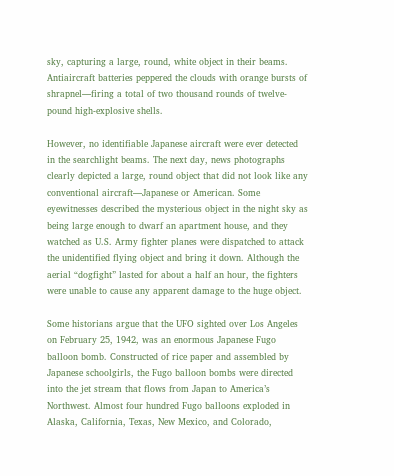sky, capturing a large, round, white object in their beams. Antiaircraft batteries peppered the clouds with orange bursts of shrapnel—firing a total of two thousand rounds of twelve-pound high-explosive shells.

However, no identifiable Japanese aircraft were ever detected in the searchlight beams. The next day, news photographs clearly depicted a large, round object that did not look like any conventional aircraft—Japanese or American. Some eyewitnesses described the mysterious object in the night sky as being large enough to dwarf an apartment house, and they watched as U.S. Army fighter planes were dispatched to attack the unidentified flying object and bring it down. Although the aerial “dogfight” lasted for about a half an hour, the fighters were unable to cause any apparent damage to the huge object.

Some historians argue that the UFO sighted over Los Angeles on February 25, 1942, was an enormous Japanese Fugo balloon bomb. Constructed of rice paper and assembled by Japanese schoolgirls, the Fugo balloon bombs were directed into the jet stream that flows from Japan to America’s Northwest. Almost four hundred Fugo balloons exploded in Alaska, California, Texas, New Mexico, and Colorado,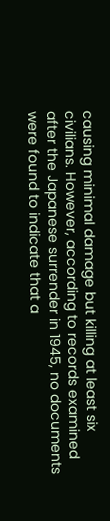causing minimal damage but killing at least six civilians. However, according to records examined after the Japanese surrender in 1945, no documents were found to indicate that a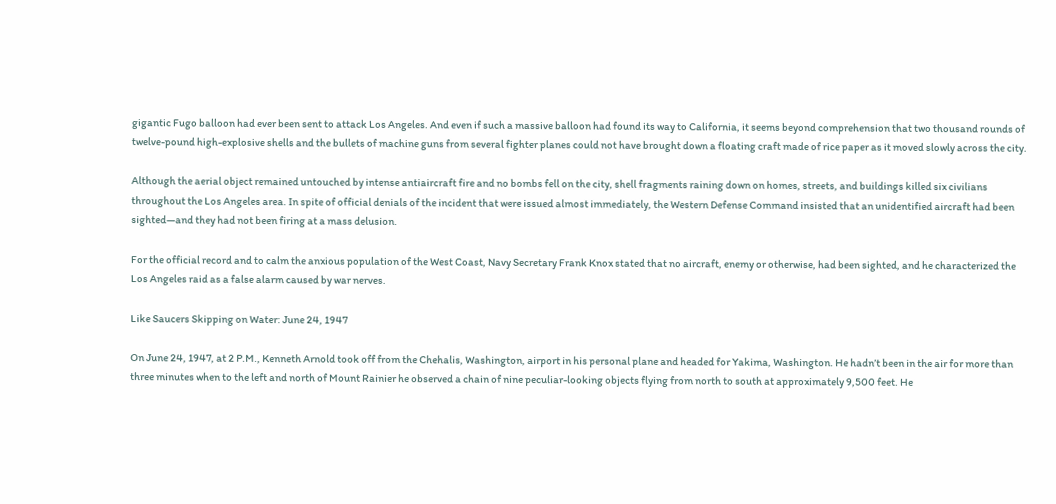gigantic Fugo balloon had ever been sent to attack Los Angeles. And even if such a massive balloon had found its way to California, it seems beyond comprehension that two thousand rounds of twelve-pound high-explosive shells and the bullets of machine guns from several fighter planes could not have brought down a floating craft made of rice paper as it moved slowly across the city.

Although the aerial object remained untouched by intense antiaircraft fire and no bombs fell on the city, shell fragments raining down on homes, streets, and buildings killed six civilians throughout the Los Angeles area. In spite of official denials of the incident that were issued almost immediately, the Western Defense Command insisted that an unidentified aircraft had been sighted—and they had not been firing at a mass delusion.

For the official record and to calm the anxious population of the West Coast, Navy Secretary Frank Knox stated that no aircraft, enemy or otherwise, had been sighted, and he characterized the Los Angeles raid as a false alarm caused by war nerves.

Like Saucers Skipping on Water: June 24, 1947

On June 24, 1947, at 2 P.M., Kenneth Arnold took off from the Chehalis, Washington, airport in his personal plane and headed for Yakima, Washington. He hadn’t been in the air for more than three minutes when to the left and north of Mount Rainier he observed a chain of nine peculiar-looking objects flying from north to south at approximately 9,500 feet. He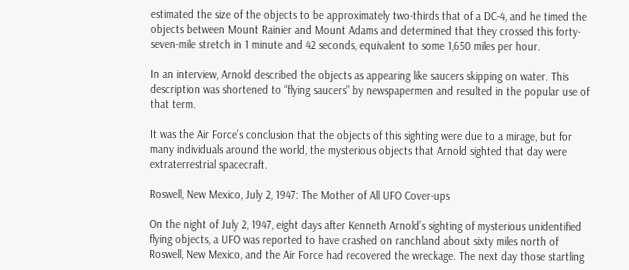estimated the size of the objects to be approximately two-thirds that of a DC-4, and he timed the objects between Mount Rainier and Mount Adams and determined that they crossed this forty-seven-mile stretch in 1 minute and 42 seconds, equivalent to some 1,650 miles per hour.

In an interview, Arnold described the objects as appearing like saucers skipping on water. This description was shortened to “flying saucers” by newspapermen and resulted in the popular use of that term.

It was the Air Force’s conclusion that the objects of this sighting were due to a mirage, but for many individuals around the world, the mysterious objects that Arnold sighted that day were extraterrestrial spacecraft.

Roswell, New Mexico, July 2, 1947: The Mother of All UFO Cover-ups

On the night of July 2, 1947, eight days after Kenneth Arnold’s sighting of mysterious unidentified flying objects, a UFO was reported to have crashed on ranchland about sixty miles north of Roswell, New Mexico, and the Air Force had recovered the wreckage. The next day those startling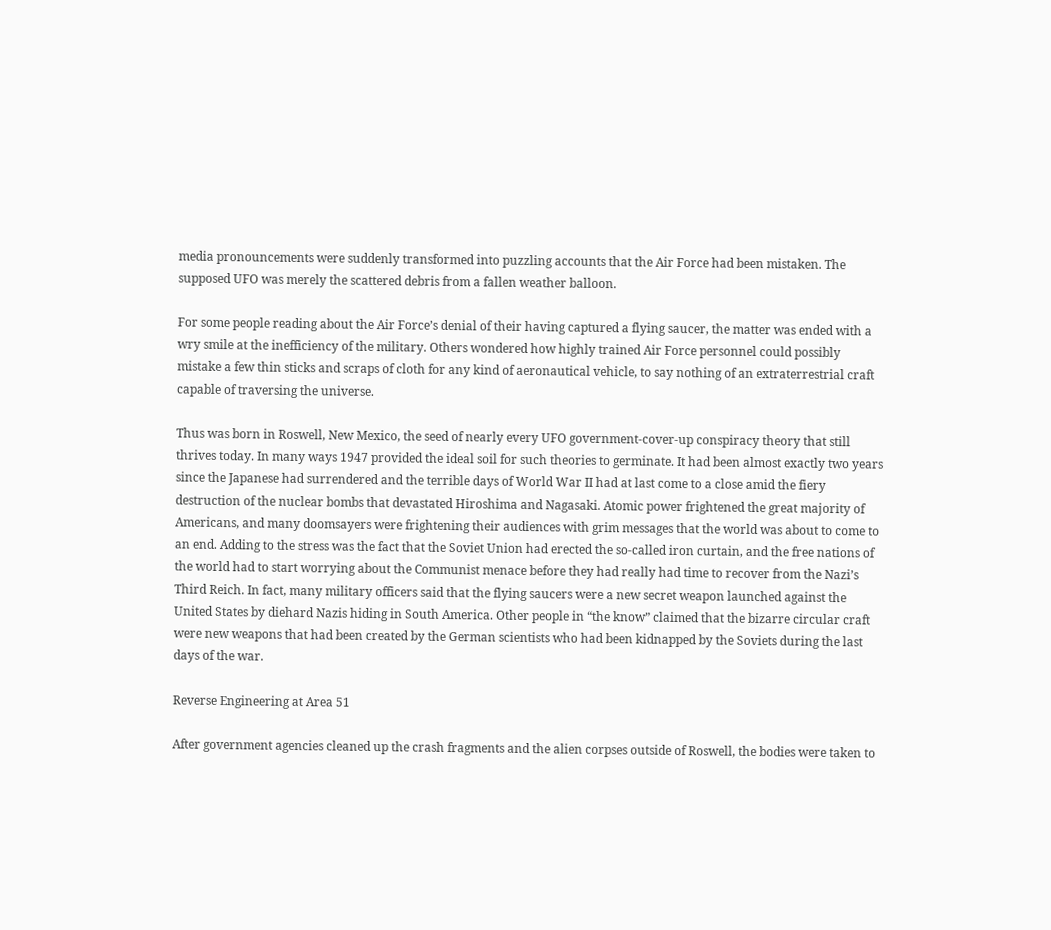media pronouncements were suddenly transformed into puzzling accounts that the Air Force had been mistaken. The supposed UFO was merely the scattered debris from a fallen weather balloon.

For some people reading about the Air Force’s denial of their having captured a flying saucer, the matter was ended with a wry smile at the inefficiency of the military. Others wondered how highly trained Air Force personnel could possibly mistake a few thin sticks and scraps of cloth for any kind of aeronautical vehicle, to say nothing of an extraterrestrial craft capable of traversing the universe.

Thus was born in Roswell, New Mexico, the seed of nearly every UFO government-cover-up conspiracy theory that still thrives today. In many ways 1947 provided the ideal soil for such theories to germinate. It had been almost exactly two years since the Japanese had surrendered and the terrible days of World War II had at last come to a close amid the fiery destruction of the nuclear bombs that devastated Hiroshima and Nagasaki. Atomic power frightened the great majority of Americans, and many doomsayers were frightening their audiences with grim messages that the world was about to come to an end. Adding to the stress was the fact that the Soviet Union had erected the so-called iron curtain, and the free nations of the world had to start worrying about the Communist menace before they had really had time to recover from the Nazi’s Third Reich. In fact, many military officers said that the flying saucers were a new secret weapon launched against the United States by diehard Nazis hiding in South America. Other people in “the know” claimed that the bizarre circular craft were new weapons that had been created by the German scientists who had been kidnapped by the Soviets during the last days of the war.

Reverse Engineering at Area 51

After government agencies cleaned up the crash fragments and the alien corpses outside of Roswell, the bodies were taken to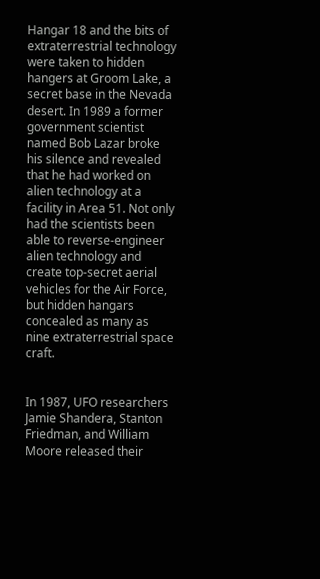Hangar 18 and the bits of extraterrestrial technology were taken to hidden hangers at Groom Lake, a secret base in the Nevada desert. In 1989 a former government scientist named Bob Lazar broke his silence and revealed that he had worked on alien technology at a facility in Area 51. Not only had the scientists been able to reverse-engineer alien technology and create top-secret aerial vehicles for the Air Force, but hidden hangars concealed as many as nine extraterrestrial space craft.


In 1987, UFO researchers Jamie Shandera, Stanton Friedman, and William Moore released their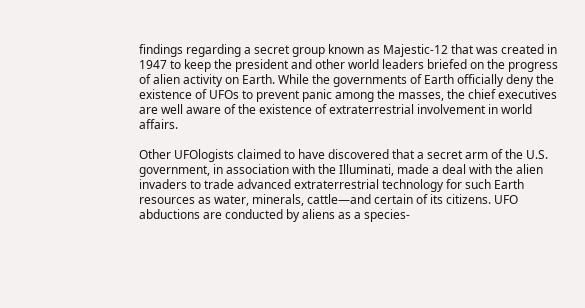findings regarding a secret group known as Majestic-12 that was created in 1947 to keep the president and other world leaders briefed on the progress of alien activity on Earth. While the governments of Earth officially deny the existence of UFOs to prevent panic among the masses, the chief executives are well aware of the existence of extraterrestrial involvement in world affairs.

Other UFOlogists claimed to have discovered that a secret arm of the U.S. government, in association with the Illuminati, made a deal with the alien invaders to trade advanced extraterrestrial technology for such Earth resources as water, minerals, cattle—and certain of its citizens. UFO abductions are conducted by aliens as a species-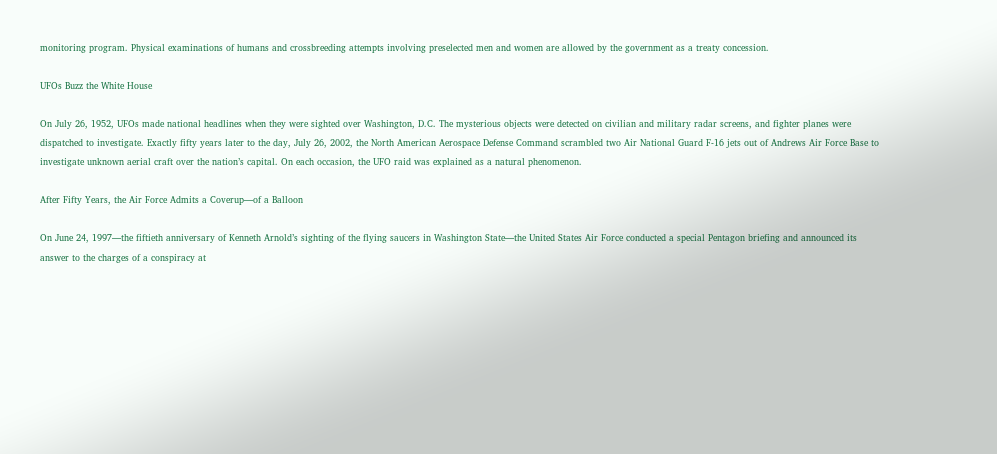monitoring program. Physical examinations of humans and crossbreeding attempts involving preselected men and women are allowed by the government as a treaty concession.

UFOs Buzz the White House

On July 26, 1952, UFOs made national headlines when they were sighted over Washington, D.C. The mysterious objects were detected on civilian and military radar screens, and fighter planes were dispatched to investigate. Exactly fifty years later to the day, July 26, 2002, the North American Aerospace Defense Command scrambled two Air National Guard F-16 jets out of Andrews Air Force Base to investigate unknown aerial craft over the nation’s capital. On each occasion, the UFO raid was explained as a natural phenomenon.

After Fifty Years, the Air Force Admits a Coverup—of a Balloon

On June 24, 1997—the fiftieth anniversary of Kenneth Arnold’s sighting of the flying saucers in Washington State—the United States Air Force conducted a special Pentagon briefing and announced its answer to the charges of a conspiracy at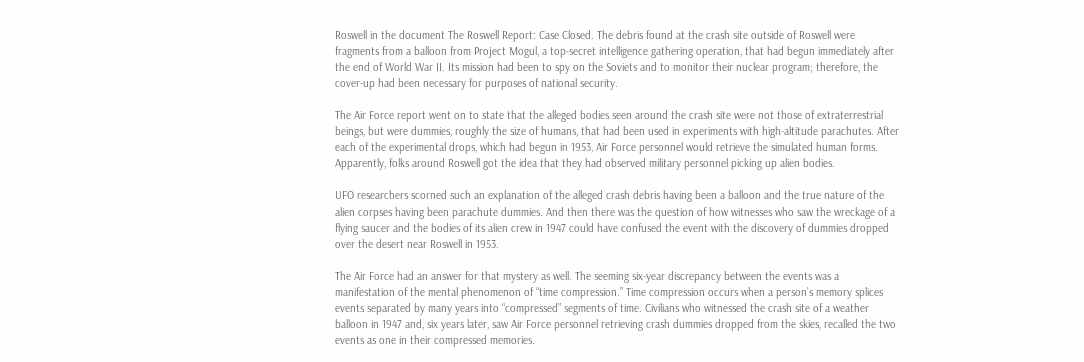Roswell in the document The Roswell Report: Case Closed. The debris found at the crash site outside of Roswell were fragments from a balloon from Project Mogul, a top-secret intelligence gathering operation, that had begun immediately after the end of World War II. Its mission had been to spy on the Soviets and to monitor their nuclear program; therefore, the cover-up had been necessary for purposes of national security.

The Air Force report went on to state that the alleged bodies seen around the crash site were not those of extraterrestrial beings, but were dummies, roughly the size of humans, that had been used in experiments with high-altitude parachutes. After each of the experimental drops, which had begun in 1953, Air Force personnel would retrieve the simulated human forms. Apparently, folks around Roswell got the idea that they had observed military personnel picking up alien bodies.

UFO researchers scorned such an explanation of the alleged crash debris having been a balloon and the true nature of the alien corpses having been parachute dummies. And then there was the question of how witnesses who saw the wreckage of a flying saucer and the bodies of its alien crew in 1947 could have confused the event with the discovery of dummies dropped over the desert near Roswell in 1953.

The Air Force had an answer for that mystery as well. The seeming six-year discrepancy between the events was a manifestation of the mental phenomenon of “time compression.” Time compression occurs when a person’s memory splices events separated by many years into “compressed” segments of time. Civilians who witnessed the crash site of a weather balloon in 1947 and, six years later, saw Air Force personnel retrieving crash dummies dropped from the skies, recalled the two events as one in their compressed memories.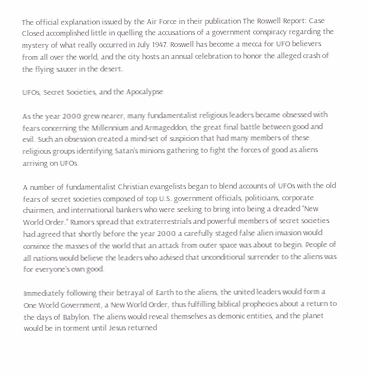The official explanation issued by the Air Force in their publication The Roswell Report: Case Closed accomplished little in quelling the accusations of a government conspiracy regarding the mystery of what really occurred in July 1947. Roswell has become a mecca for UFO believers from all over the world, and the city hosts an annual celebration to honor the alleged crash of the flying saucer in the desert.

UFOs, Secret Societies, and the Apocalypse

As the year 2000 grew nearer, many fundamentalist religious leaders became obsessed with fears concerning the Millennium and Armageddon, the great final battle between good and evil. Such an obsession created a mind-set of suspicion that had many members of these religious groups identifying Satan’s minions gathering to fight the forces of good as aliens arriving on UFOs.

A number of fundamentalist Christian evangelists began to blend accounts of UFOs with the old fears of secret societies composed of top U.S. government officials, politicians, corporate chairmen, and international bankers who were seeking to bring into being a dreaded “New World Order.” Rumors spread that extraterrestrials and powerful members of secret societies had agreed that shortly before the year 2000 a carefully staged false alien invasion would convince the masses of the world that an attack from outer space was about to begin. People of all nations would believe the leaders who advised that unconditional surrender to the aliens was for everyone’s own good.

Immediately following their betrayal of Earth to the aliens, the united leaders would form a One World Government, a New World Order, thus fulfilling biblical prophecies about a return to the days of Babylon. The aliens would reveal themselves as demonic entities, and the planet would be in torment until Jesus returned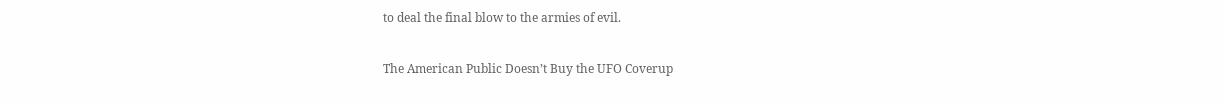to deal the final blow to the armies of evil.

The American Public Doesn’t Buy the UFO Coverup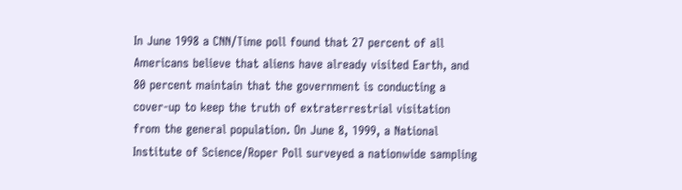In June 1998 a CNN/Time poll found that 27 percent of all Americans believe that aliens have already visited Earth, and 80 percent maintain that the government is conducting a cover-up to keep the truth of extraterrestrial visitation from the general population. On June 8, 1999, a National Institute of Science/Roper Poll surveyed a nationwide sampling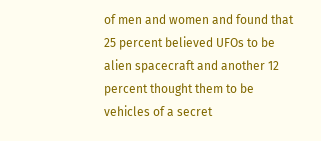of men and women and found that 25 percent believed UFOs to be alien spacecraft and another 12 percent thought them to be vehicles of a secret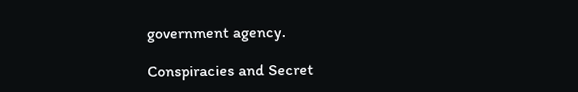government agency.

Conspiracies and Secret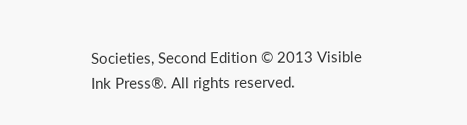Societies, Second Edition © 2013 Visible Ink Press®. All rights reserved.